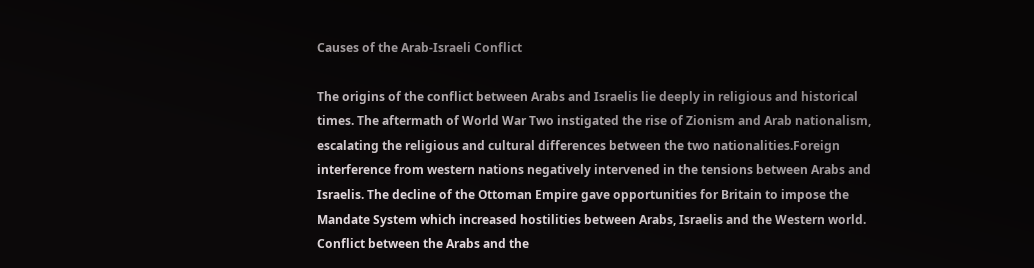Causes of the Arab-Israeli Conflict

The origins of the conflict between Arabs and Israelis lie deeply in religious and historical times. The aftermath of World War Two instigated the rise of Zionism and Arab nationalism, escalating the religious and cultural differences between the two nationalities.Foreign interference from western nations negatively intervened in the tensions between Arabs and Israelis. The decline of the Ottoman Empire gave opportunities for Britain to impose the Mandate System which increased hostilities between Arabs, Israelis and the Western world. Conflict between the Arabs and the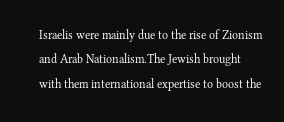Israelis were mainly due to the rise of Zionism and Arab Nationalism.The Jewish brought with them international expertise to boost the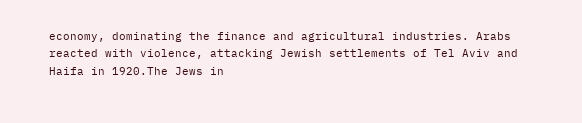economy, dominating the finance and agricultural industries. Arabs reacted with violence, attacking Jewish settlements of Tel Aviv and Haifa in 1920.The Jews in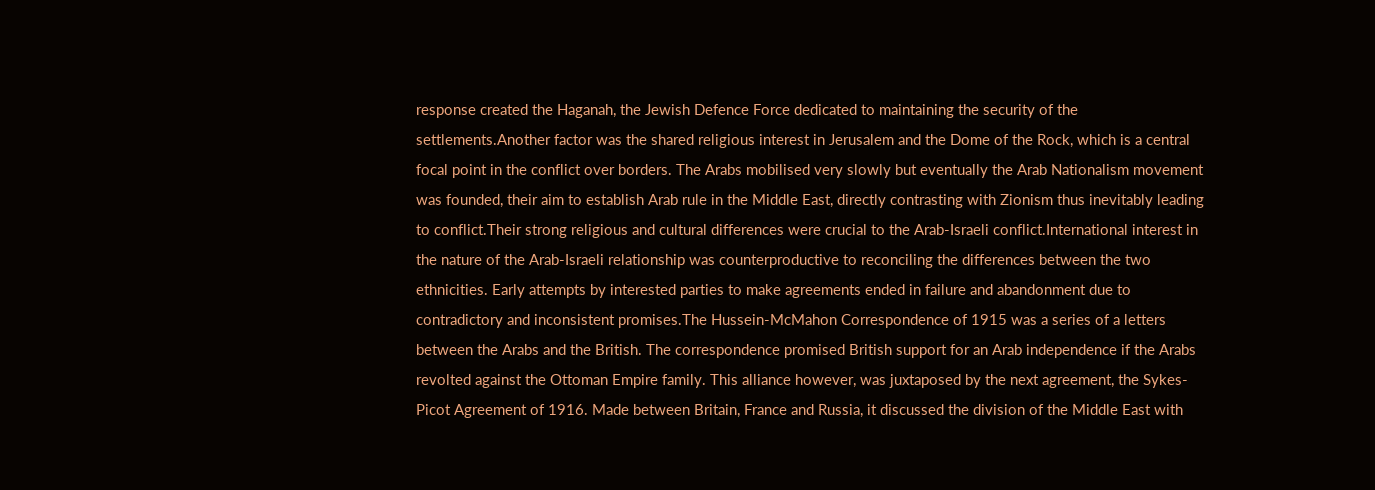response created the Haganah, the Jewish Defence Force dedicated to maintaining the security of the settlements.Another factor was the shared religious interest in Jerusalem and the Dome of the Rock, which is a central focal point in the conflict over borders. The Arabs mobilised very slowly but eventually the Arab Nationalism movement was founded, their aim to establish Arab rule in the Middle East, directly contrasting with Zionism thus inevitably leading to conflict.Their strong religious and cultural differences were crucial to the Arab-Israeli conflict.International interest in the nature of the Arab-Israeli relationship was counterproductive to reconciling the differences between the two ethnicities. Early attempts by interested parties to make agreements ended in failure and abandonment due to contradictory and inconsistent promises.The Hussein-McMahon Correspondence of 1915 was a series of a letters between the Arabs and the British. The correspondence promised British support for an Arab independence if the Arabs revolted against the Ottoman Empire family. This alliance however, was juxtaposed by the next agreement, the Sykes-Picot Agreement of 1916. Made between Britain, France and Russia, it discussed the division of the Middle East with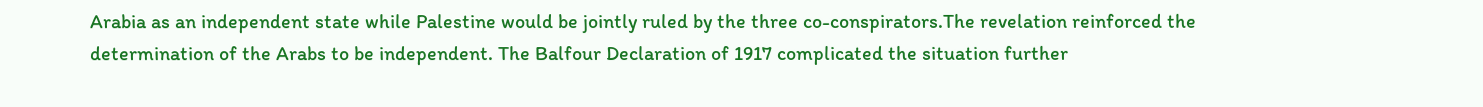Arabia as an independent state while Palestine would be jointly ruled by the three co-conspirators.The revelation reinforced the determination of the Arabs to be independent. The Balfour Declaration of 1917 complicated the situation further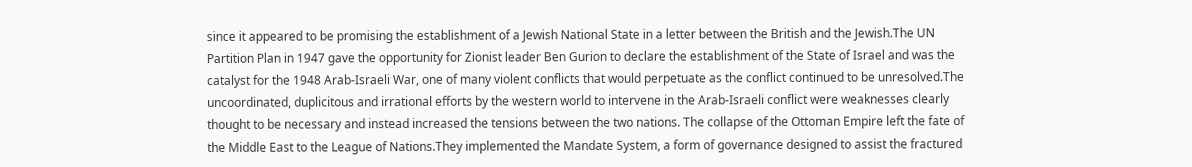since it appeared to be promising the establishment of a Jewish National State in a letter between the British and the Jewish.The UN Partition Plan in 1947 gave the opportunity for Zionist leader Ben Gurion to declare the establishment of the State of Israel and was the catalyst for the 1948 Arab-Israeli War, one of many violent conflicts that would perpetuate as the conflict continued to be unresolved.The uncoordinated, duplicitous and irrational efforts by the western world to intervene in the Arab-Israeli conflict were weaknesses clearly thought to be necessary and instead increased the tensions between the two nations. The collapse of the Ottoman Empire left the fate of the Middle East to the League of Nations.They implemented the Mandate System, a form of governance designed to assist the fractured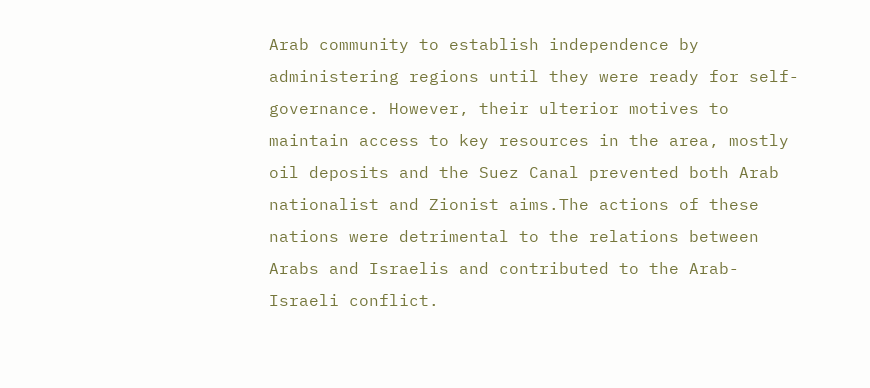Arab community to establish independence by administering regions until they were ready for self-governance. However, their ulterior motives to maintain access to key resources in the area, mostly oil deposits and the Suez Canal prevented both Arab nationalist and Zionist aims.The actions of these nations were detrimental to the relations between Arabs and Israelis and contributed to the Arab-Israeli conflict.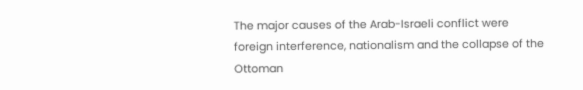The major causes of the Arab-Israeli conflict were foreign interference, nationalism and the collapse of the Ottoman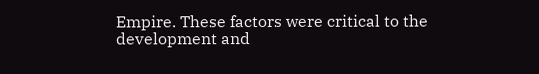Empire. These factors were critical to the development and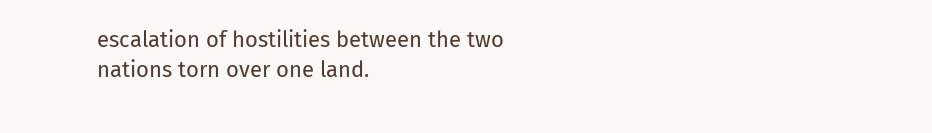escalation of hostilities between the two nations torn over one land.